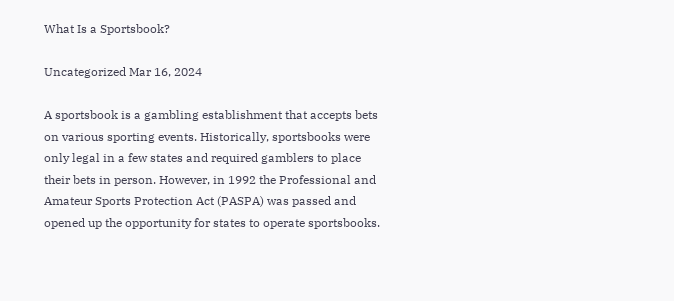What Is a Sportsbook?

Uncategorized Mar 16, 2024

A sportsbook is a gambling establishment that accepts bets on various sporting events. Historically, sportsbooks were only legal in a few states and required gamblers to place their bets in person. However, in 1992 the Professional and Amateur Sports Protection Act (PASPA) was passed and opened up the opportunity for states to operate sportsbooks.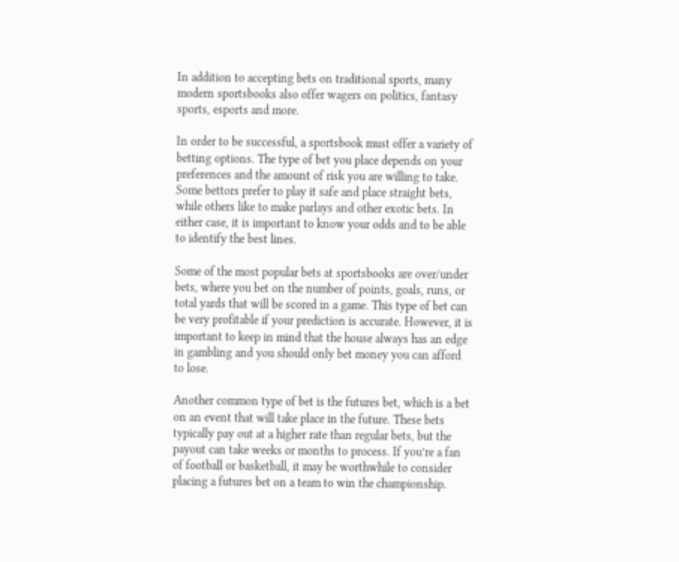In addition to accepting bets on traditional sports, many modern sportsbooks also offer wagers on politics, fantasy sports, esports and more.

In order to be successful, a sportsbook must offer a variety of betting options. The type of bet you place depends on your preferences and the amount of risk you are willing to take. Some bettors prefer to play it safe and place straight bets, while others like to make parlays and other exotic bets. In either case, it is important to know your odds and to be able to identify the best lines.

Some of the most popular bets at sportsbooks are over/under bets, where you bet on the number of points, goals, runs, or total yards that will be scored in a game. This type of bet can be very profitable if your prediction is accurate. However, it is important to keep in mind that the house always has an edge in gambling and you should only bet money you can afford to lose.

Another common type of bet is the futures bet, which is a bet on an event that will take place in the future. These bets typically pay out at a higher rate than regular bets, but the payout can take weeks or months to process. If you’re a fan of football or basketball, it may be worthwhile to consider placing a futures bet on a team to win the championship.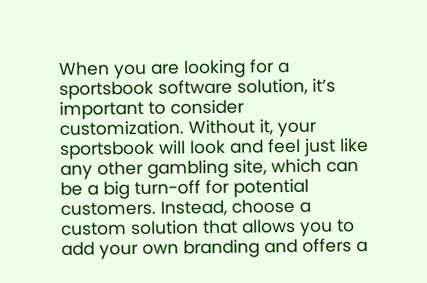When you are looking for a sportsbook software solution, it’s important to consider customization. Without it, your sportsbook will look and feel just like any other gambling site, which can be a big turn-off for potential customers. Instead, choose a custom solution that allows you to add your own branding and offers a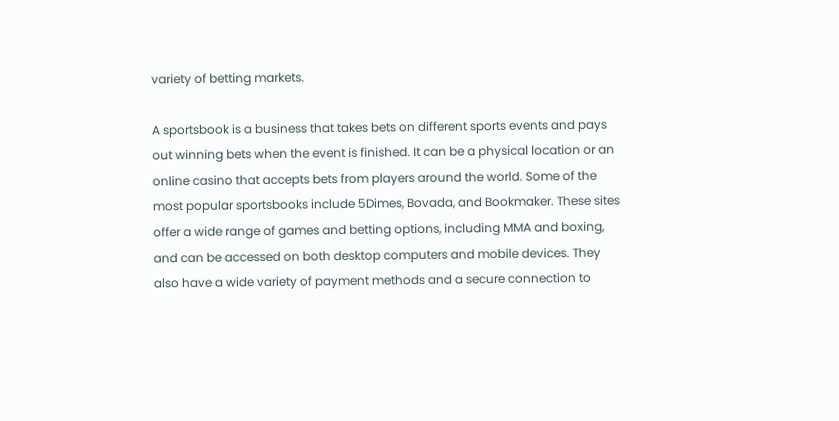variety of betting markets.

A sportsbook is a business that takes bets on different sports events and pays out winning bets when the event is finished. It can be a physical location or an online casino that accepts bets from players around the world. Some of the most popular sportsbooks include 5Dimes, Bovada, and Bookmaker. These sites offer a wide range of games and betting options, including MMA and boxing, and can be accessed on both desktop computers and mobile devices. They also have a wide variety of payment methods and a secure connection to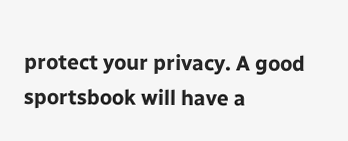protect your privacy. A good sportsbook will have a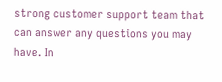strong customer support team that can answer any questions you may have. In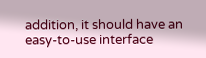addition, it should have an easy-to-use interface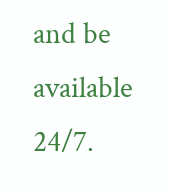and be available 24/7.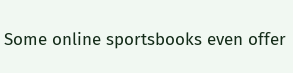Some online sportsbooks even offer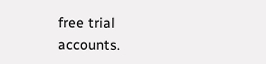free trial accounts.